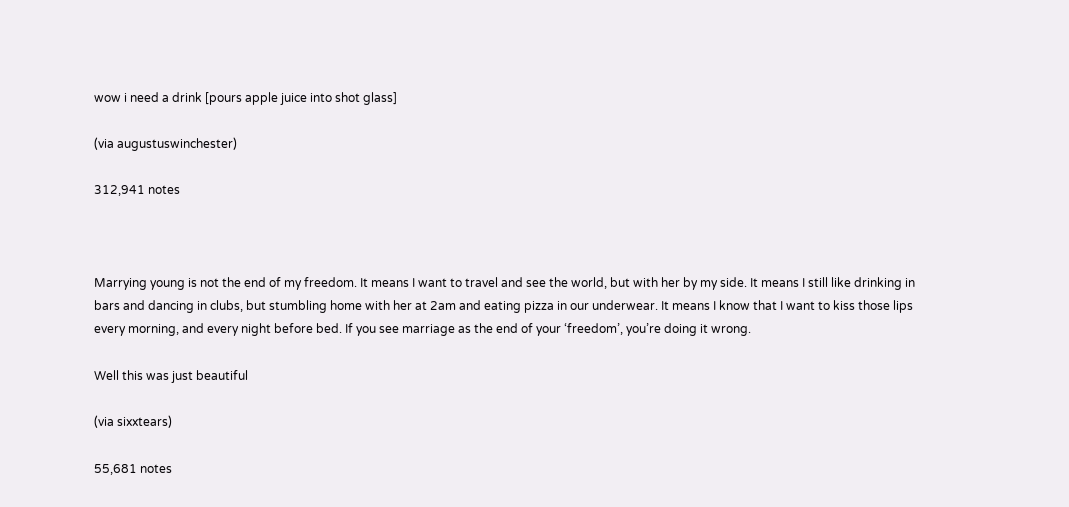wow i need a drink [pours apple juice into shot glass]

(via augustuswinchester)

312,941 notes



Marrying young is not the end of my freedom. It means I want to travel and see the world, but with her by my side. It means I still like drinking in bars and dancing in clubs, but stumbling home with her at 2am and eating pizza in our underwear. It means I know that I want to kiss those lips every morning, and every night before bed. If you see marriage as the end of your ‘freedom’, you’re doing it wrong.

Well this was just beautiful

(via sixxtears)

55,681 notes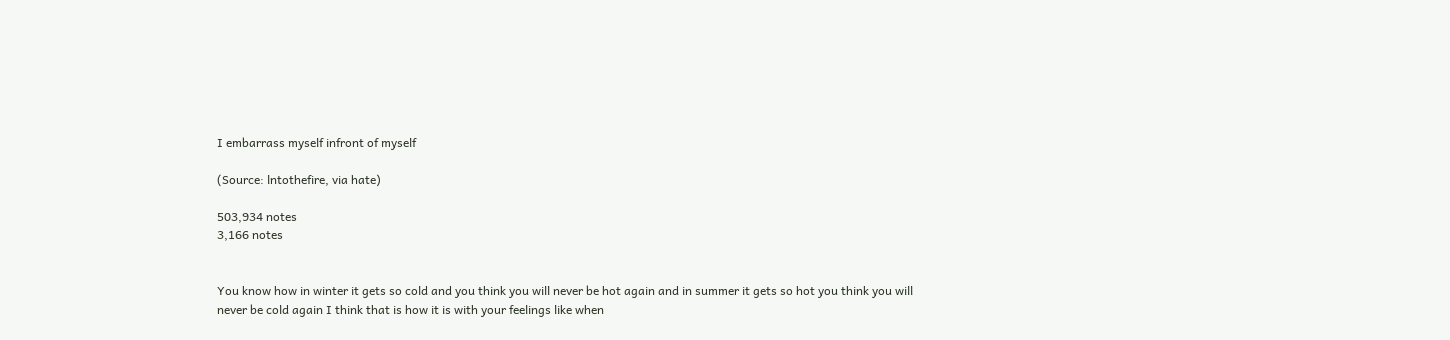I embarrass myself infront of myself

(Source: lntothefire, via hate)

503,934 notes
3,166 notes


You know how in winter it gets so cold and you think you will never be hot again and in summer it gets so hot you think you will never be cold again I think that is how it is with your feelings like when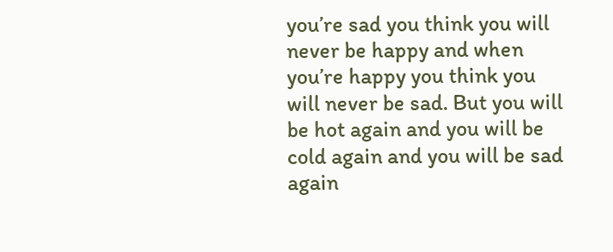you’re sad you think you will never be happy and when you’re happy you think you will never be sad. But you will be hot again and you will be cold again and you will be sad again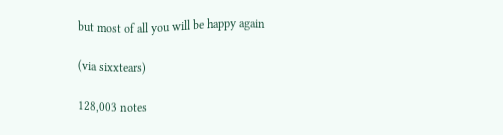but most of all you will be happy again

(via sixxtears)

128,003 notes